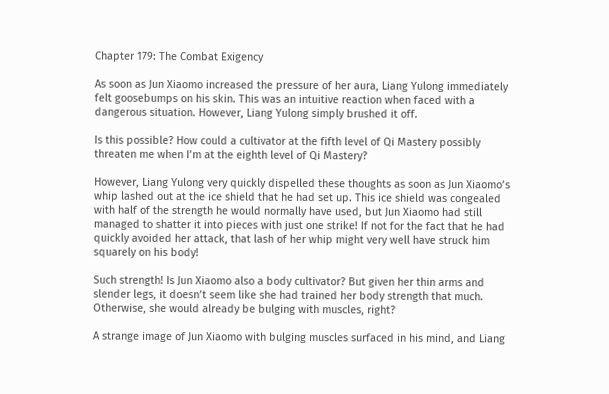Chapter 179: The Combat Exigency

As soon as Jun Xiaomo increased the pressure of her aura, Liang Yulong immediately felt goosebumps on his skin. This was an intuitive reaction when faced with a dangerous situation. However, Liang Yulong simply brushed it off.

Is this possible? How could a cultivator at the fifth level of Qi Mastery possibly threaten me when I’m at the eighth level of Qi Mastery?

However, Liang Yulong very quickly dispelled these thoughts as soon as Jun Xiaomo’s whip lashed out at the ice shield that he had set up. This ice shield was congealed with half of the strength he would normally have used, but Jun Xiaomo had still managed to shatter it into pieces with just one strike! If not for the fact that he had quickly avoided her attack, that lash of her whip might very well have struck him squarely on his body!

Such strength! Is Jun Xiaomo also a body cultivator? But given her thin arms and slender legs, it doesn’t seem like she had trained her body strength that much. Otherwise, she would already be bulging with muscles, right?

A strange image of Jun Xiaomo with bulging muscles surfaced in his mind, and Liang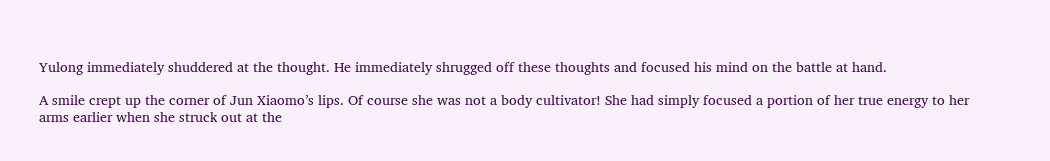Yulong immediately shuddered at the thought. He immediately shrugged off these thoughts and focused his mind on the battle at hand.

A smile crept up the corner of Jun Xiaomo’s lips. Of course she was not a body cultivator! She had simply focused a portion of her true energy to her arms earlier when she struck out at the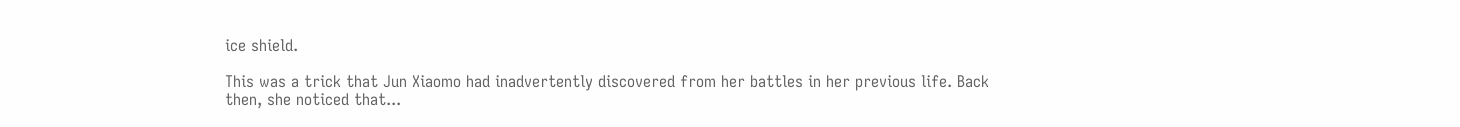ice shield.

This was a trick that Jun Xiaomo had inadvertently discovered from her battles in her previous life. Back then, she noticed that...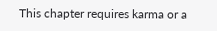This chapter requires karma or a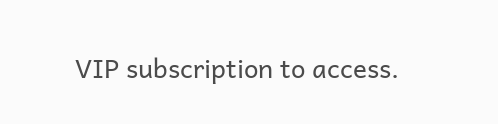VIP subscription to access.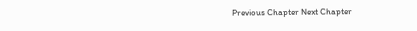Previous Chapter Next Chapter